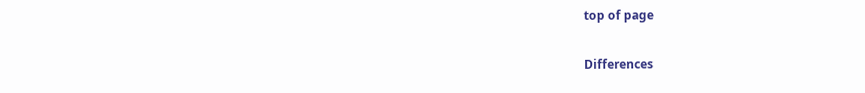top of page

Differences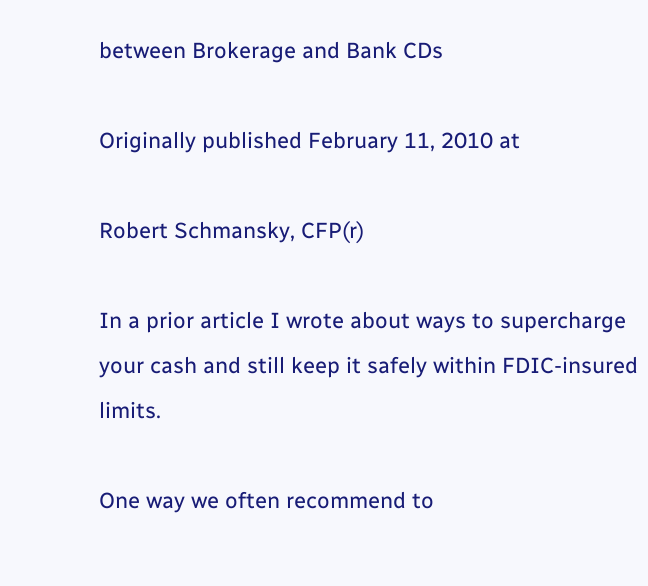between Brokerage and Bank CDs

Originally published February 11, 2010 at

Robert Schmansky, CFP(r)

In a prior article I wrote about ways to supercharge your cash and still keep it safely within FDIC-insured limits.

One way we often recommend to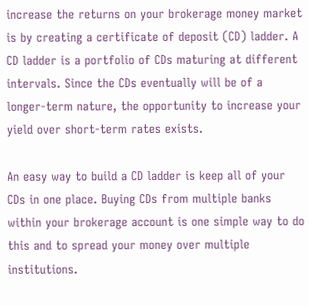increase the returns on your brokerage money market is by creating a certificate of deposit (CD) ladder. A CD ladder is a portfolio of CDs maturing at different intervals. Since the CDs eventually will be of a longer-term nature, the opportunity to increase your yield over short-term rates exists.

An easy way to build a CD ladder is keep all of your CDs in one place. Buying CDs from multiple banks within your brokerage account is one simple way to do this and to spread your money over multiple institutions.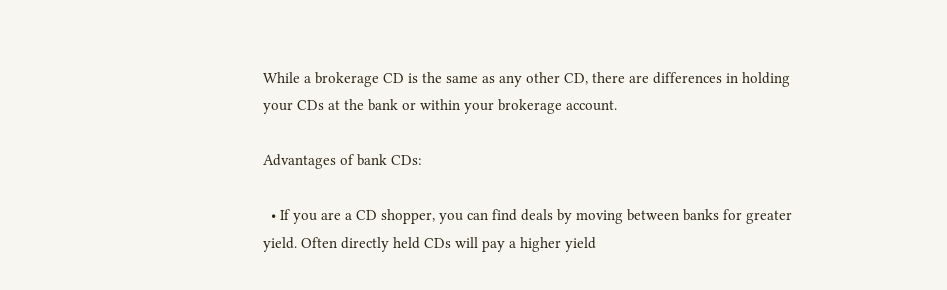While a brokerage CD is the same as any other CD, there are differences in holding your CDs at the bank or within your brokerage account.

Advantages of bank CDs:

  • If you are a CD shopper, you can find deals by moving between banks for greater yield. Often directly held CDs will pay a higher yield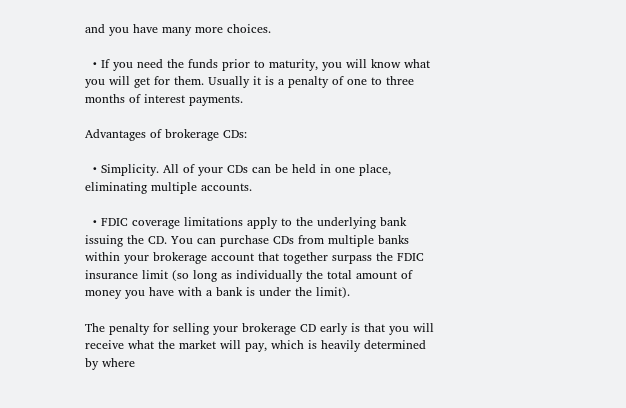and you have many more choices.

  • If you need the funds prior to maturity, you will know what you will get for them. Usually it is a penalty of one to three months of interest payments.

Advantages of brokerage CDs:

  • Simplicity. All of your CDs can be held in one place, eliminating multiple accounts.

  • FDIC coverage limitations apply to the underlying bank issuing the CD. You can purchase CDs from multiple banks within your brokerage account that together surpass the FDIC insurance limit (so long as individually the total amount of money you have with a bank is under the limit).

The penalty for selling your brokerage CD early is that you will receive what the market will pay, which is heavily determined by where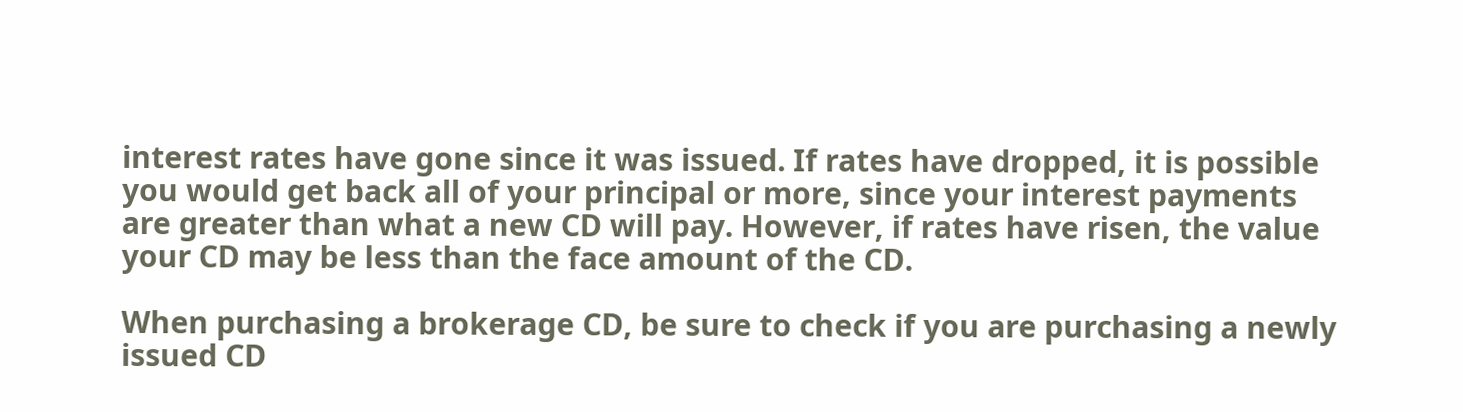interest rates have gone since it was issued. If rates have dropped, it is possible you would get back all of your principal or more, since your interest payments are greater than what a new CD will pay. However, if rates have risen, the value your CD may be less than the face amount of the CD.

When purchasing a brokerage CD, be sure to check if you are purchasing a newly issued CD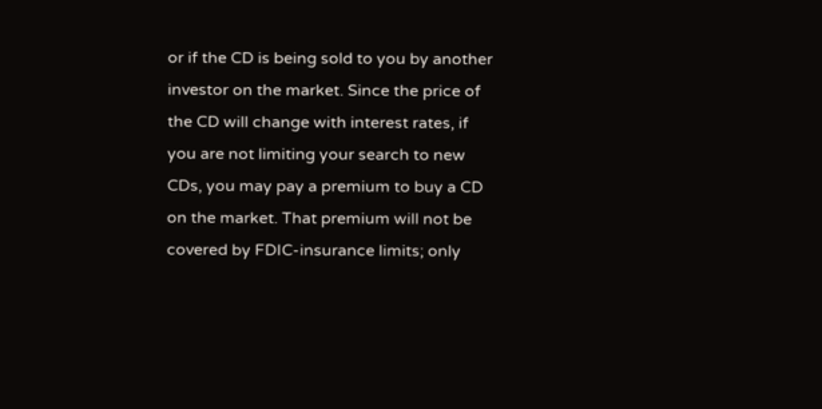or if the CD is being sold to you by another investor on the market. Since the price of the CD will change with interest rates, if you are not limiting your search to new CDs, you may pay a premium to buy a CD on the market. That premium will not be covered by FDIC-insurance limits; only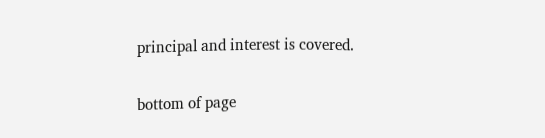principal and interest is covered.

bottom of page